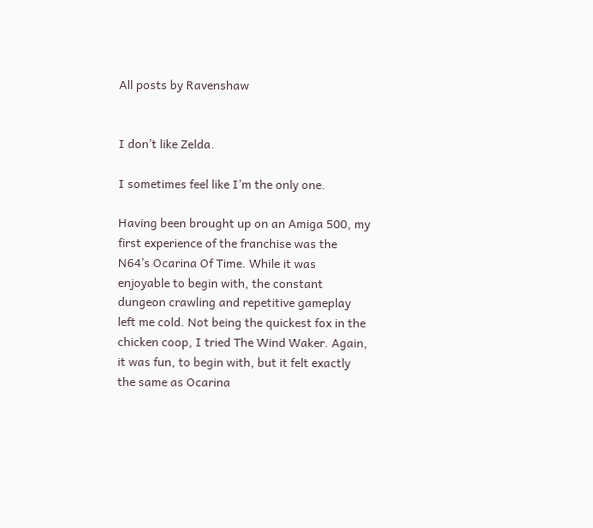All posts by Ravenshaw


I don’t like Zelda.

I sometimes feel like I’m the only one.

Having been brought up on an Amiga 500, my first experience of the franchise was the N64’s Ocarina Of Time. While it was enjoyable to begin with, the constant dungeon crawling and repetitive gameplay left me cold. Not being the quickest fox in the chicken coop, I tried The Wind Waker. Again, it was fun, to begin with, but it felt exactly the same as Ocarina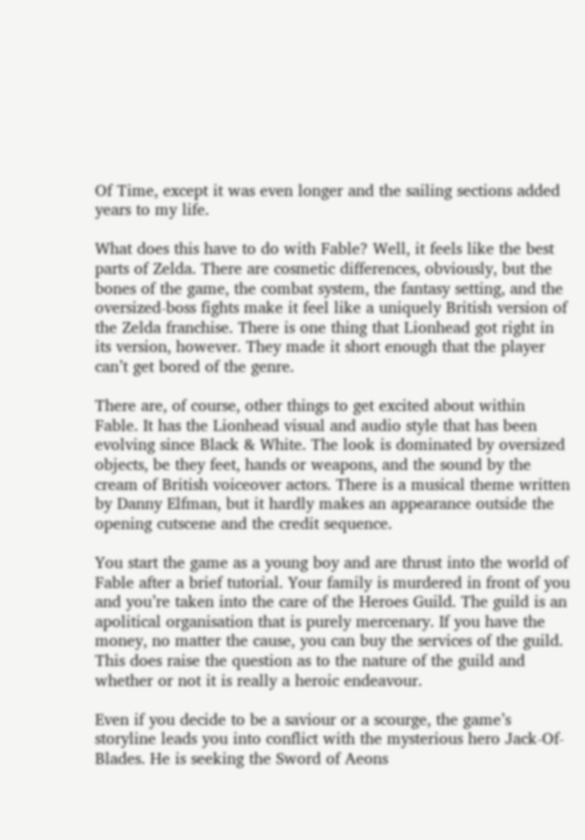Of Time, except it was even longer and the sailing sections added years to my life.

What does this have to do with Fable? Well, it feels like the best parts of Zelda. There are cosmetic differences, obviously, but the bones of the game, the combat system, the fantasy setting, and the oversized-boss fights make it feel like a uniquely British version of the Zelda franchise. There is one thing that Lionhead got right in its version, however. They made it short enough that the player can’t get bored of the genre.

There are, of course, other things to get excited about within Fable. It has the Lionhead visual and audio style that has been evolving since Black & White. The look is dominated by oversized objects, be they feet, hands or weapons, and the sound by the cream of British voiceover actors. There is a musical theme written by Danny Elfman, but it hardly makes an appearance outside the opening cutscene and the credit sequence.

You start the game as a young boy and are thrust into the world of Fable after a brief tutorial. Your family is murdered in front of you and you’re taken into the care of the Heroes Guild. The guild is an apolitical organisation that is purely mercenary. If you have the money, no matter the cause, you can buy the services of the guild. This does raise the question as to the nature of the guild and whether or not it is really a heroic endeavour.

Even if you decide to be a saviour or a scourge, the game’s storyline leads you into conflict with the mysterious hero Jack-Of-Blades. He is seeking the Sword of Aeons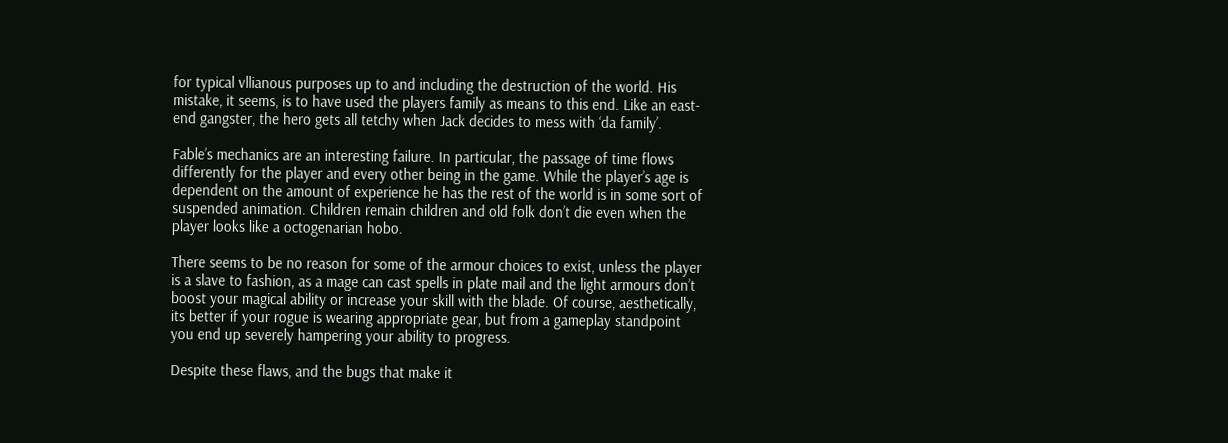for typical vllianous purposes up to and including the destruction of the world. His mistake, it seems, is to have used the players family as means to this end. Like an east-end gangster, the hero gets all tetchy when Jack decides to mess with ‘da family’.

Fable’s mechanics are an interesting failure. In particular, the passage of time flows differently for the player and every other being in the game. While the player’s age is dependent on the amount of experience he has the rest of the world is in some sort of suspended animation. Children remain children and old folk don’t die even when the player looks like a octogenarian hobo.

There seems to be no reason for some of the armour choices to exist, unless the player is a slave to fashion, as a mage can cast spells in plate mail and the light armours don’t boost your magical ability or increase your skill with the blade. Of course, aesthetically, its better if your rogue is wearing appropriate gear, but from a gameplay standpoint you end up severely hampering your ability to progress.

Despite these flaws, and the bugs that make it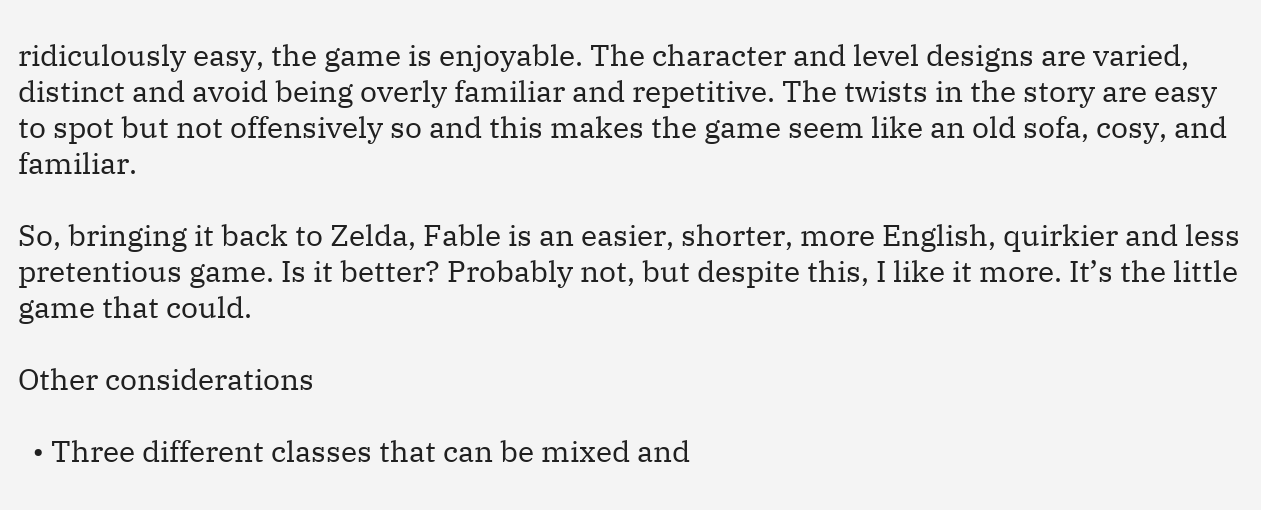ridiculously easy, the game is enjoyable. The character and level designs are varied, distinct and avoid being overly familiar and repetitive. The twists in the story are easy to spot but not offensively so and this makes the game seem like an old sofa, cosy, and familiar.

So, bringing it back to Zelda, Fable is an easier, shorter, more English, quirkier and less pretentious game. Is it better? Probably not, but despite this, I like it more. It’s the little game that could.

Other considerations

  • Three different classes that can be mixed and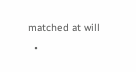matched at will
  •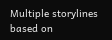Multiple storylines based on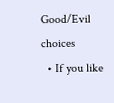Good/Evil choices
  • If you like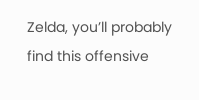Zelda, you’ll probably find this offensive